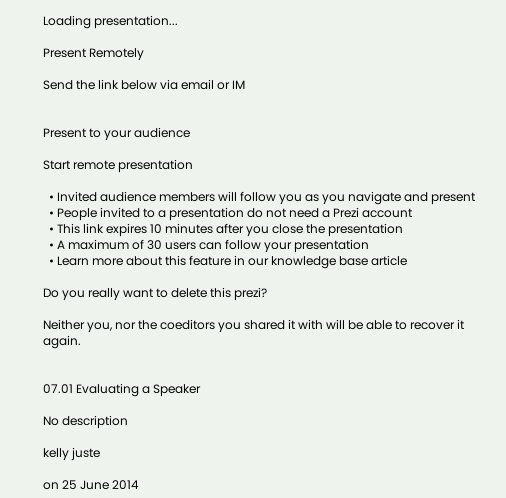Loading presentation...

Present Remotely

Send the link below via email or IM


Present to your audience

Start remote presentation

  • Invited audience members will follow you as you navigate and present
  • People invited to a presentation do not need a Prezi account
  • This link expires 10 minutes after you close the presentation
  • A maximum of 30 users can follow your presentation
  • Learn more about this feature in our knowledge base article

Do you really want to delete this prezi?

Neither you, nor the coeditors you shared it with will be able to recover it again.


07.01 Evaluating a Speaker

No description

kelly juste

on 25 June 2014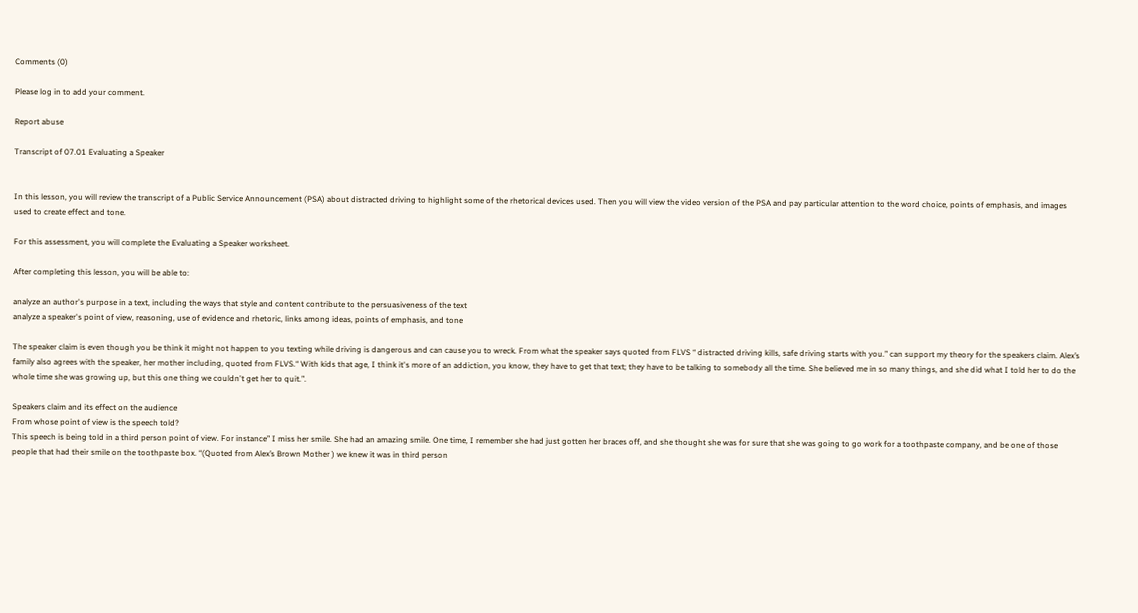Comments (0)

Please log in to add your comment.

Report abuse

Transcript of 07.01 Evaluating a Speaker


In this lesson, you will review the transcript of a Public Service Announcement (PSA) about distracted driving to highlight some of the rhetorical devices used. Then you will view the video version of the PSA and pay particular attention to the word choice, points of emphasis, and images used to create effect and tone.

For this assessment, you will complete the Evaluating a Speaker worksheet.

After completing this lesson, you will be able to:

analyze an author's purpose in a text, including the ways that style and content contribute to the persuasiveness of the text
analyze a speaker's point of view, reasoning, use of evidence and rhetoric, links among ideas, points of emphasis, and tone

The speaker claim is even though you be think it might not happen to you texting while driving is dangerous and can cause you to wreck. From what the speaker says quoted from FLVS “ distracted driving kills, safe driving starts with you.” can support my theory for the speakers claim. Alex’s family also agrees with the speaker, her mother including, quoted from FLVS.“ With kids that age, I think it's more of an addiction, you know, they have to get that text; they have to be talking to somebody all the time. She believed me in so many things, and she did what I told her to do the whole time she was growing up, but this one thing we couldn't get her to quit.”.

Speakers claim and its effect on the audience
From whose point of view is the speech told?
This speech is being told in a third person point of view. For instance” I miss her smile. She had an amazing smile. One time, I remember she had just gotten her braces off, and she thought she was for sure that she was going to go work for a toothpaste company, and be one of those people that had their smile on the toothpaste box. “(Quoted from Alex’s Brown Mother ) we knew it was in third person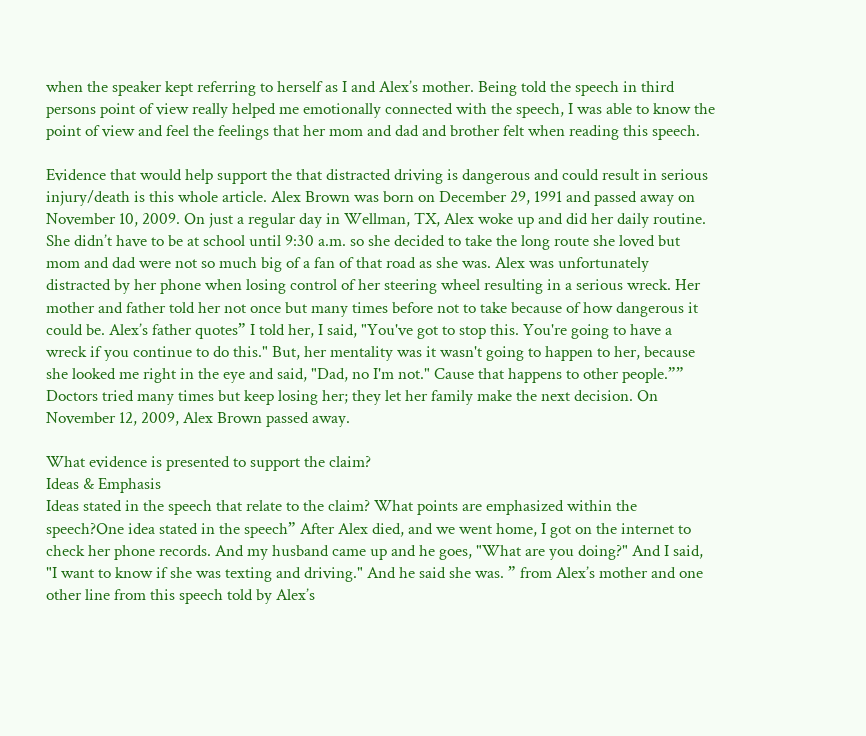when the speaker kept referring to herself as I and Alex’s mother. Being told the speech in third persons point of view really helped me emotionally connected with the speech, I was able to know the point of view and feel the feelings that her mom and dad and brother felt when reading this speech.

Evidence that would help support the that distracted driving is dangerous and could result in serious injury/death is this whole article. Alex Brown was born on December 29, 1991 and passed away on November 10, 2009. On just a regular day in Wellman, TX, Alex woke up and did her daily routine. She didn’t have to be at school until 9:30 a.m. so she decided to take the long route she loved but mom and dad were not so much big of a fan of that road as she was. Alex was unfortunately distracted by her phone when losing control of her steering wheel resulting in a serious wreck. Her mother and father told her not once but many times before not to take because of how dangerous it could be. Alex’s father quotes” I told her, I said, "You've got to stop this. You're going to have a wreck if you continue to do this." But, her mentality was it wasn't going to happen to her, because she looked me right in the eye and said, "Dad, no I'm not." Cause that happens to other people.”” Doctors tried many times but keep losing her; they let her family make the next decision. On November 12, 2009, Alex Brown passed away.

What evidence is presented to support the claim?
Ideas & Emphasis
Ideas stated in the speech that relate to the claim? What points are emphasized within the speech?One idea stated in the speech” After Alex died, and we went home, I got on the internet to check her phone records. And my husband came up and he goes, "What are you doing?" And I said, "I want to know if she was texting and driving." And he said she was. ” from Alex’s mother and one other line from this speech told by Alex’s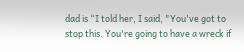dad is “I told her, I said, "You've got to stop this. You're going to have a wreck if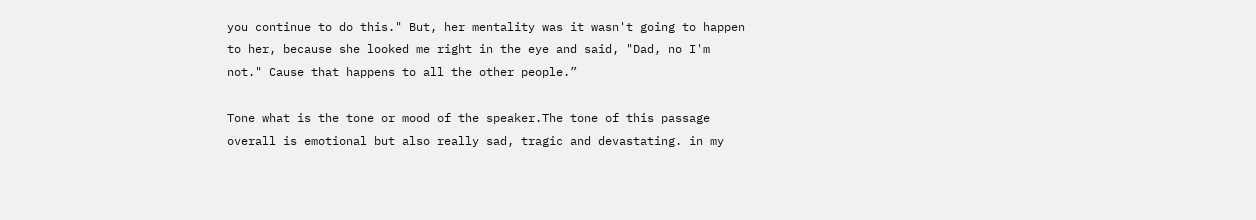you continue to do this." But, her mentality was it wasn't going to happen to her, because she looked me right in the eye and said, "Dad, no I'm not." Cause that happens to all the other people.”

Tone what is the tone or mood of the speaker.The tone of this passage overall is emotional but also really sad, tragic and devastating. in my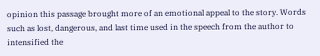opinion this passage brought more of an emotional appeal to the story. Words such as lost, dangerous, and last time used in the speech from the author to intensified the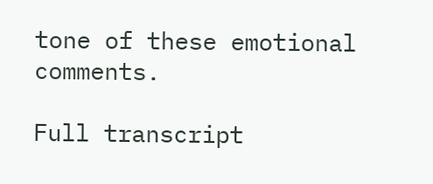tone of these emotional comments.

Full transcript